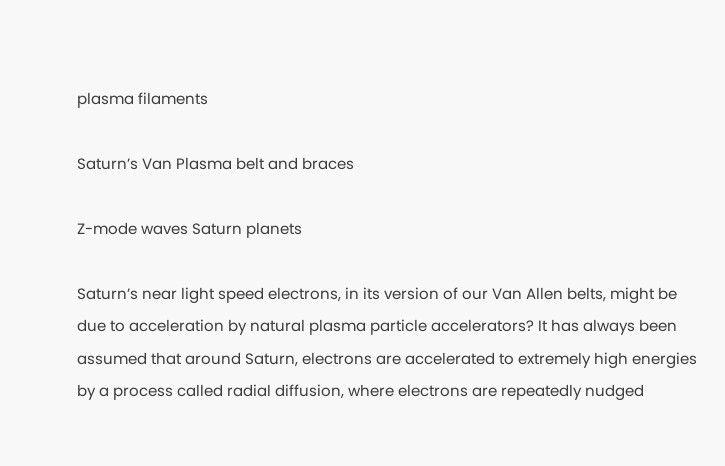plasma filaments

Saturn’s Van Plasma belt and braces

Z-mode waves Saturn planets

Saturn’s near light speed electrons, in its version of our Van Allen belts, might be due to acceleration by natural plasma particle accelerators? It has always been assumed that around Saturn, electrons are accelerated to extremely high energies by a process called radial diffusion, where electrons are repeatedly nudged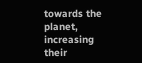towards the planet, increasing their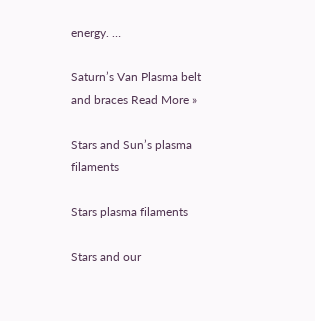energy. …

Saturn’s Van Plasma belt and braces Read More »

Stars and Sun’s plasma filaments

Stars plasma filaments

Stars and our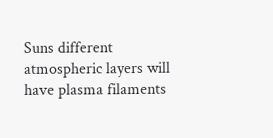Suns different atmospheric layers will have plasma filaments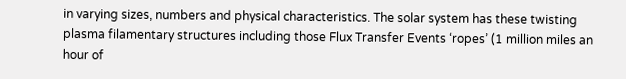in varying sizes, numbers and physical characteristics. The solar system has these twisting plasma filamentary structures including those Flux Transfer Events ‘ropes’ (1 million miles an hour of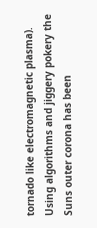tornado like electromagnetic plasma). Using algorithms and jiggery pokery the Suns outer corona has been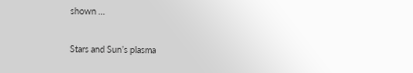shown …

Stars and Sun’s plasma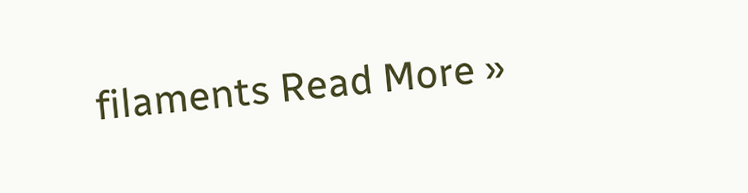filaments Read More »